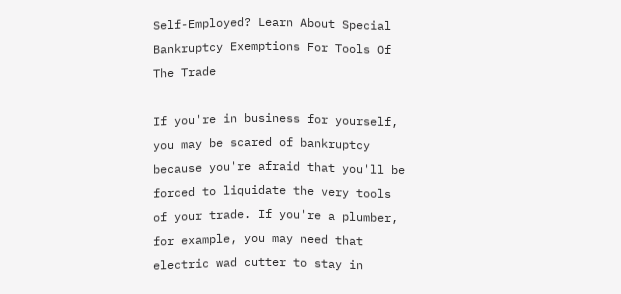Self-Employed? Learn About Special Bankruptcy Exemptions For Tools Of The Trade

If you're in business for yourself, you may be scared of bankruptcy because you're afraid that you'll be forced to liquidate the very tools of your trade. If you're a plumber, for example, you may need that electric wad cutter to stay in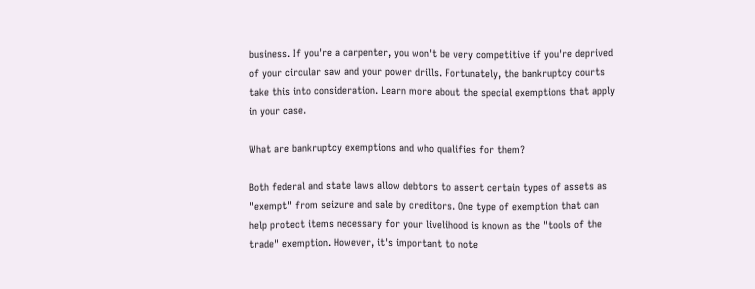business. If you're a carpenter, you won't be very competitive if you're deprived of your circular saw and your power drills. Fortunately, the bankruptcy courts take this into consideration. Learn more about the special exemptions that apply in your case.

What are bankruptcy exemptions and who qualifies for them?

Both federal and state laws allow debtors to assert certain types of assets as "exempt" from seizure and sale by creditors. One type of exemption that can help protect items necessary for your livelihood is known as the "tools of the trade" exemption. However, it's important to note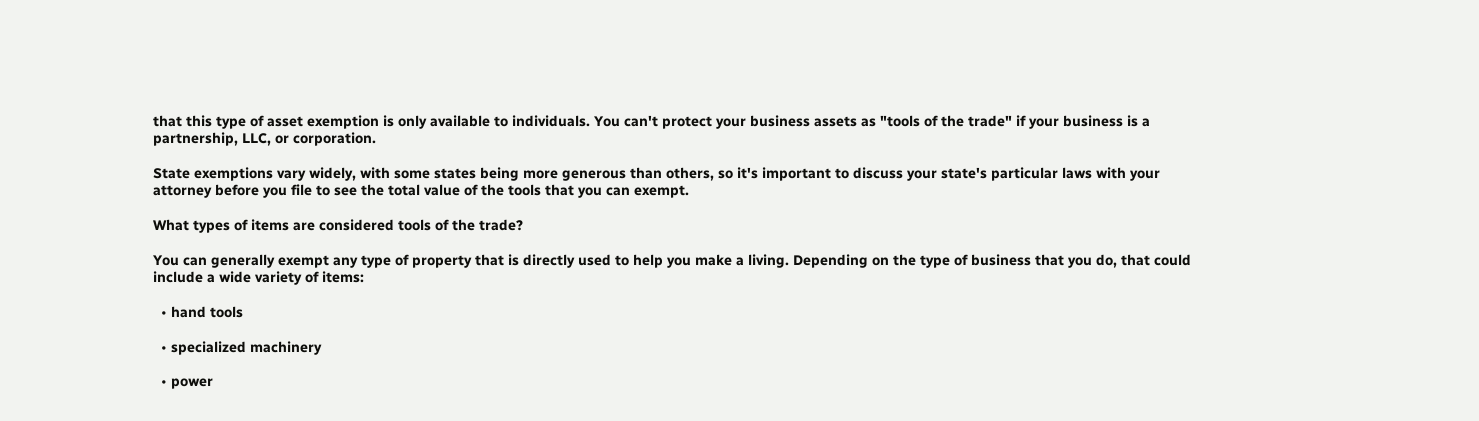that this type of asset exemption is only available to individuals. You can't protect your business assets as "tools of the trade" if your business is a partnership, LLC, or corporation.

State exemptions vary widely, with some states being more generous than others, so it's important to discuss your state's particular laws with your attorney before you file to see the total value of the tools that you can exempt.

What types of items are considered tools of the trade?

You can generally exempt any type of property that is directly used to help you make a living. Depending on the type of business that you do, that could include a wide variety of items:

  • hand tools

  • specialized machinery

  • power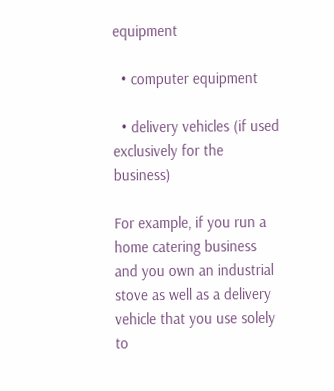equipment

  • computer equipment

  • delivery vehicles (if used exclusively for the business)

For example, if you run a home catering business and you own an industrial stove as well as a delivery vehicle that you use solely to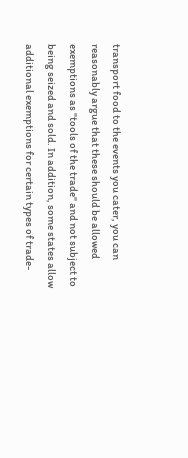transport food to the events you cater, you can reasonably argue that these should be allowed exemptions as "tools of the trade" and not subject to being seized and sold. In addition, some states allow additional exemptions for certain types of trade-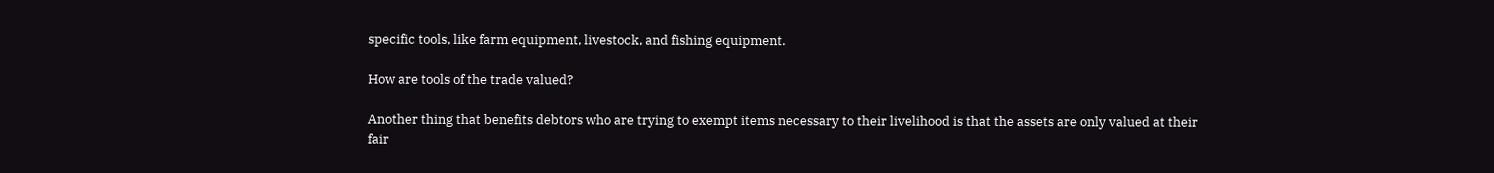specific tools, like farm equipment, livestock, and fishing equipment.

How are tools of the trade valued?

Another thing that benefits debtors who are trying to exempt items necessary to their livelihood is that the assets are only valued at their fair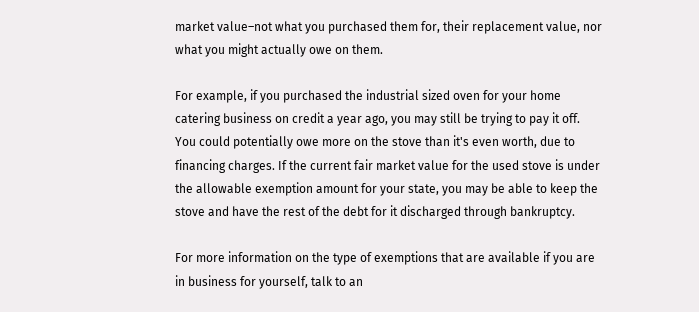market value–not what you purchased them for, their replacement value, nor what you might actually owe on them.

For example, if you purchased the industrial sized oven for your home catering business on credit a year ago, you may still be trying to pay it off. You could potentially owe more on the stove than it's even worth, due to financing charges. If the current fair market value for the used stove is under the allowable exemption amount for your state, you may be able to keep the stove and have the rest of the debt for it discharged through bankruptcy.

For more information on the type of exemptions that are available if you are in business for yourself, talk to an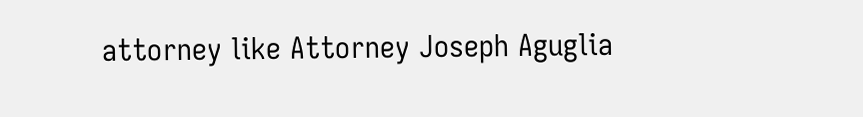attorney like Attorney Joseph Aguglia